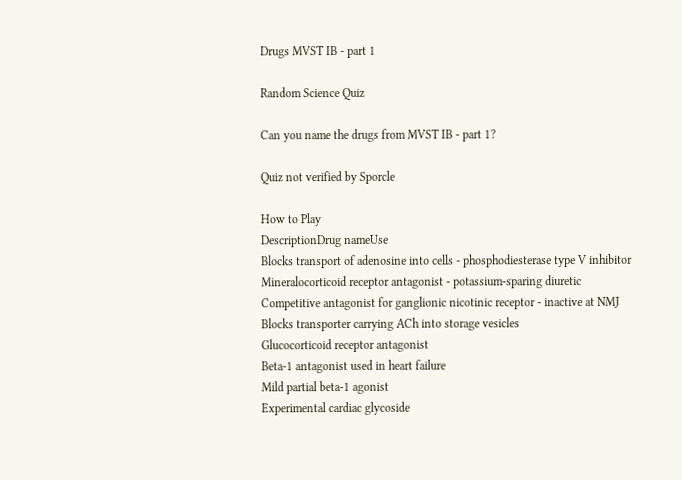Drugs MVST IB - part 1

Random Science Quiz

Can you name the drugs from MVST IB - part 1?

Quiz not verified by Sporcle

How to Play
DescriptionDrug nameUse
Blocks transport of adenosine into cells - phosphodiesterase type V inhibitor
Mineralocorticoid receptor antagonist - potassium-sparing diuretic
Competitive antagonist for ganglionic nicotinic receptor - inactive at NMJ
Blocks transporter carrying ACh into storage vesicles
Glucocorticoid receptor antagonist
Beta-1 antagonist used in heart failure
Mild partial beta-1 agonist
Experimental cardiac glycoside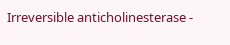Irreversible anticholinesterase -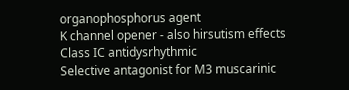organophosphorus agent
K channel opener - also hirsutism effects
Class IC antidysrhythmic
Selective antagonist for M3 muscarinic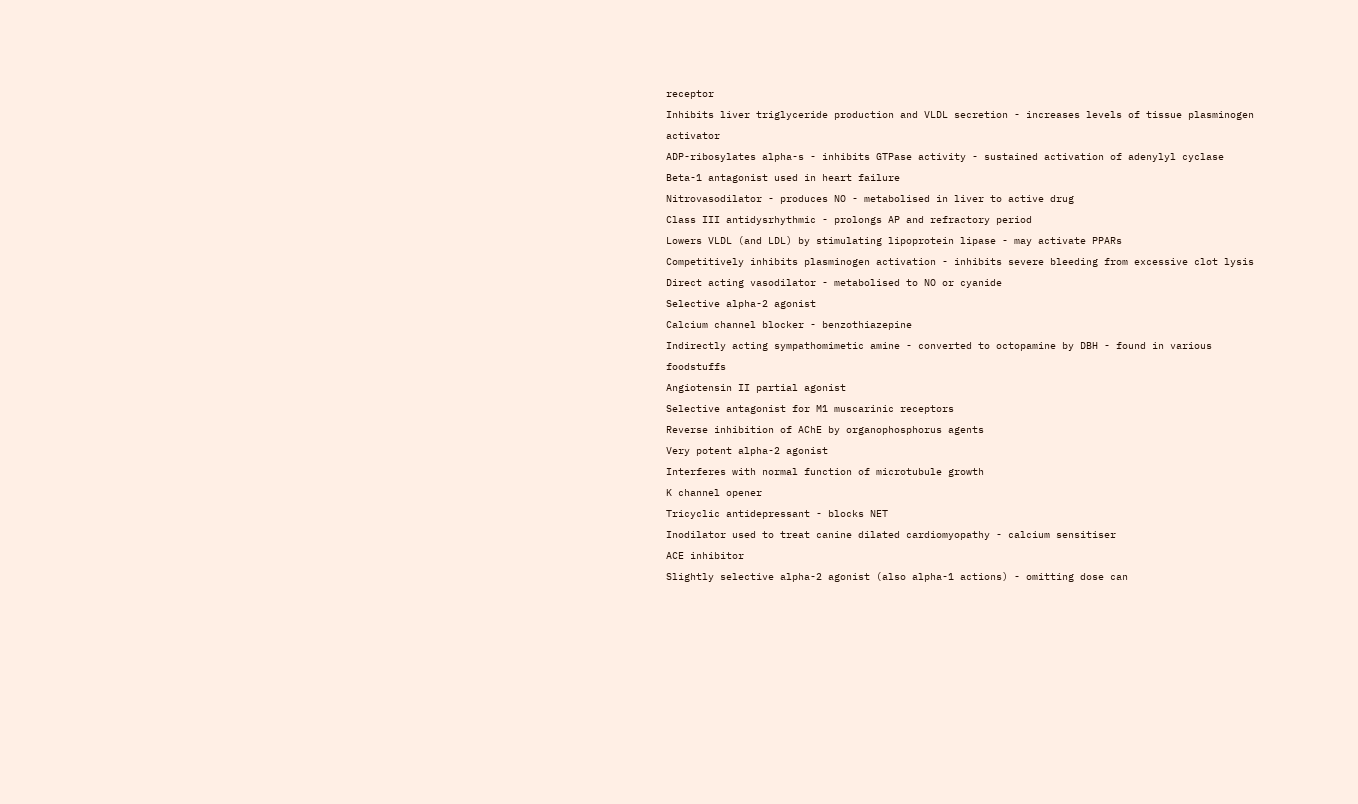receptor
Inhibits liver triglyceride production and VLDL secretion - increases levels of tissue plasminogen activator
ADP-ribosylates alpha-s - inhibits GTPase activity - sustained activation of adenylyl cyclase
Beta-1 antagonist used in heart failure
Nitrovasodilator - produces NO - metabolised in liver to active drug
Class III antidysrhythmic - prolongs AP and refractory period
Lowers VLDL (and LDL) by stimulating lipoprotein lipase - may activate PPARs
Competitively inhibits plasminogen activation - inhibits severe bleeding from excessive clot lysis
Direct acting vasodilator - metabolised to NO or cyanide
Selective alpha-2 agonist
Calcium channel blocker - benzothiazepine
Indirectly acting sympathomimetic amine - converted to octopamine by DBH - found in various foodstuffs
Angiotensin II partial agonist
Selective antagonist for M1 muscarinic receptors
Reverse inhibition of AChE by organophosphorus agents
Very potent alpha-2 agonist
Interferes with normal function of microtubule growth
K channel opener
Tricyclic antidepressant - blocks NET
Inodilator used to treat canine dilated cardiomyopathy - calcium sensitiser
ACE inhibitor
Slightly selective alpha-2 agonist (also alpha-1 actions) - omitting dose can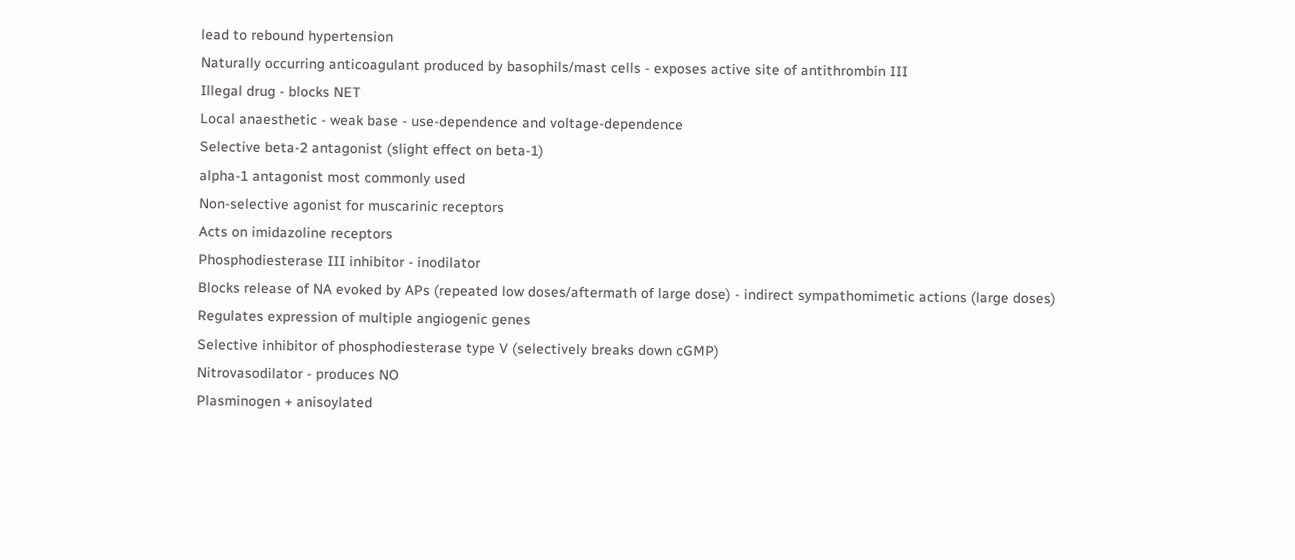lead to rebound hypertension
Naturally occurring anticoagulant produced by basophils/mast cells - exposes active site of antithrombin III
Illegal drug - blocks NET
Local anaesthetic - weak base - use-dependence and voltage-dependence
Selective beta-2 antagonist (slight effect on beta-1)
alpha-1 antagonist most commonly used
Non-selective agonist for muscarinic receptors
Acts on imidazoline receptors
Phosphodiesterase III inhibitor - inodilator
Blocks release of NA evoked by APs (repeated low doses/aftermath of large dose) - indirect sympathomimetic actions (large doses)
Regulates expression of multiple angiogenic genes
Selective inhibitor of phosphodiesterase type V (selectively breaks down cGMP)
Nitrovasodilator - produces NO
Plasminogen + anisoylated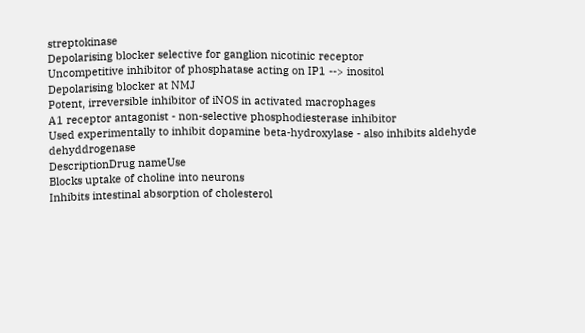streptokinase
Depolarising blocker selective for ganglion nicotinic receptor
Uncompetitive inhibitor of phosphatase acting on IP1 --> inositol
Depolarising blocker at NMJ
Potent, irreversible inhibitor of iNOS in activated macrophages
A1 receptor antagonist - non-selective phosphodiesterase inhibitor
Used experimentally to inhibit dopamine beta-hydroxylase - also inhibits aldehyde dehyddrogenase
DescriptionDrug nameUse
Blocks uptake of choline into neurons
Inhibits intestinal absorption of cholesterol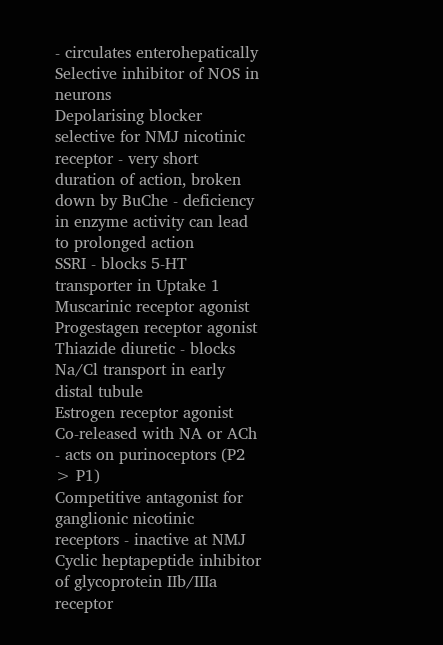- circulates enterohepatically
Selective inhibitor of NOS in neurons
Depolarising blocker selective for NMJ nicotinic receptor - very short duration of action, broken down by BuChe - deficiency in enzyme activity can lead to prolonged action
SSRI - blocks 5-HT transporter in Uptake 1
Muscarinic receptor agonist
Progestagen receptor agonist
Thiazide diuretic - blocks Na/Cl transport in early distal tubule
Estrogen receptor agonist
Co-released with NA or ACh - acts on purinoceptors (P2 > P1)
Competitive antagonist for ganglionic nicotinic receptors - inactive at NMJ
Cyclic heptapeptide inhibitor of glycoprotein IIb/IIIa receptor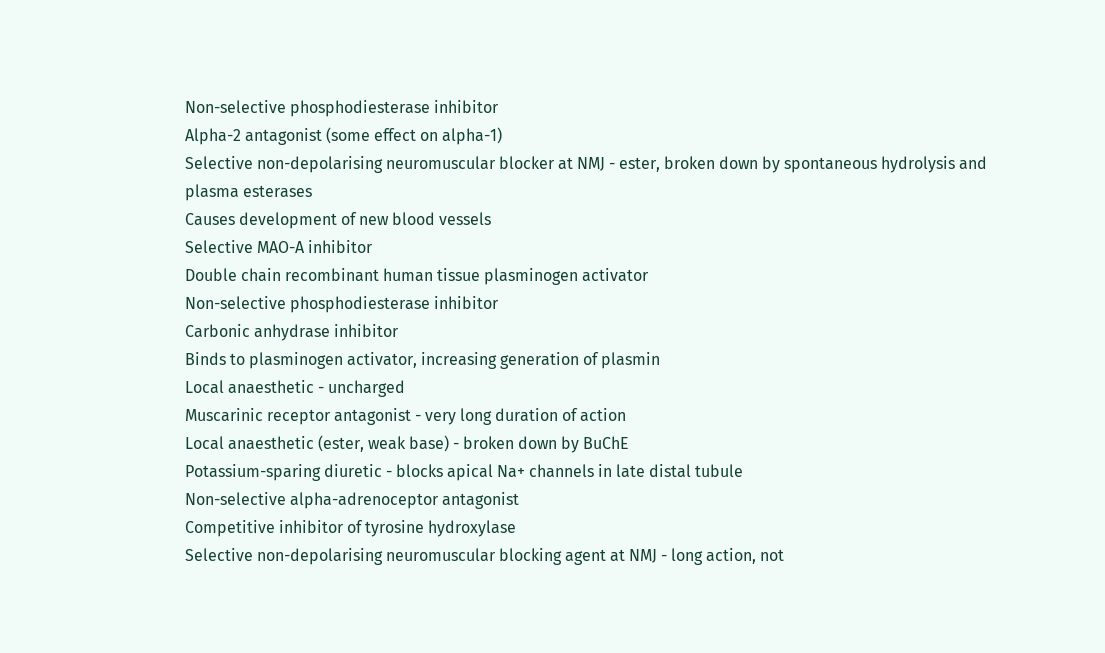Non-selective phosphodiesterase inhibitor
Alpha-2 antagonist (some effect on alpha-1)
Selective non-depolarising neuromuscular blocker at NMJ - ester, broken down by spontaneous hydrolysis and plasma esterases
Causes development of new blood vessels
Selective MAO-A inhibitor
Double chain recombinant human tissue plasminogen activator
Non-selective phosphodiesterase inhibitor
Carbonic anhydrase inhibitor
Binds to plasminogen activator, increasing generation of plasmin
Local anaesthetic - uncharged
Muscarinic receptor antagonist - very long duration of action
Local anaesthetic (ester, weak base) - broken down by BuChE
Potassium-sparing diuretic - blocks apical Na+ channels in late distal tubule
Non-selective alpha-adrenoceptor antagonist
Competitive inhibitor of tyrosine hydroxylase
Selective non-depolarising neuromuscular blocking agent at NMJ - long action, not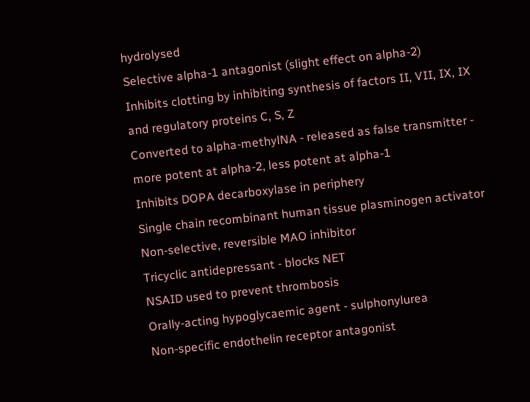hydrolysed
Selective alpha-1 antagonist (slight effect on alpha-2)
Inhibits clotting by inhibiting synthesis of factors II, VII, IX, IX and regulatory proteins C, S, Z
Converted to alpha-methylNA - released as false transmitter - more potent at alpha-2, less potent at alpha-1
Inhibits DOPA decarboxylase in periphery
Single chain recombinant human tissue plasminogen activator
Non-selective, reversible MAO inhibitor
Tricyclic antidepressant - blocks NET
NSAID used to prevent thrombosis
Orally-acting hypoglycaemic agent - sulphonylurea
Non-specific endothelin receptor antagonist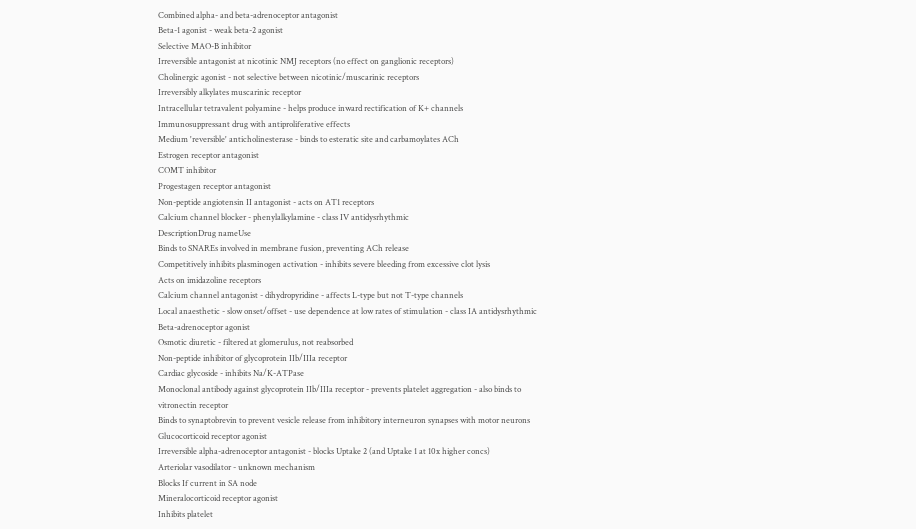Combined alpha- and beta-adrenoceptor antagonist
Beta-1 agonist - weak beta-2 agonist
Selective MAO-B inhibitor
Irreversible antagonist at nicotinic NMJ receptors (no effect on ganglionic receptors)
Cholinergic agonist - not selective between nicotinic/muscarinic receptors
Irreversibly alkylates muscarinic receptor
Intracellular tetravalent polyamine - helps produce inward rectification of K+ channels
Immunosuppressant drug with antiproliferative effects
Medium 'reversible' anticholinesterase - binds to esteratic site and carbamoylates ACh
Estrogen receptor antagonist
COMT inhibitor
Progestagen receptor antagonist
Non-peptide angiotensin II antagonist - acts on AT1 receptors
Calcium channel blocker - phenylalkylamine - class IV antidysrhythmic
DescriptionDrug nameUse
Binds to SNAREs involved in membrane fusion, preventing ACh release
Competitively inhibits plasminogen activation - inhibits severe bleeding from excessive clot lysis
Acts on imidazoline receptors
Calcium channel antagonist - dihydropyridine - affects L-type but not T-type channels
Local anaesthetic - slow onset/offset - use dependence at low rates of stimulation - class IA antidysrhythmic
Beta-adrenoceptor agonist
Osmotic diuretic - filtered at glomerulus, not reabsorbed
Non-peptide inhibitor of glycoprotein IIb/IIIa receptor
Cardiac glycoside - inhibits Na/K-ATPase
Monoclonal antibody against glycoprotein IIb/IIIa receptor - prevents platelet aggregation - also binds to vitronectin receptor
Binds to synaptobrevin to prevent vesicle release from inhibitory interneuron synapses with motor neurons
Glucocorticoid receptor agonist
Irreversible alpha-adrenoceptor antagonist - blocks Uptake 2 (and Uptake 1 at 10x higher concs)
Arteriolar vasodilator - unknown mechanism
Blocks If current in SA node
Mineralocorticoid receptor agonist
Inhibits platelet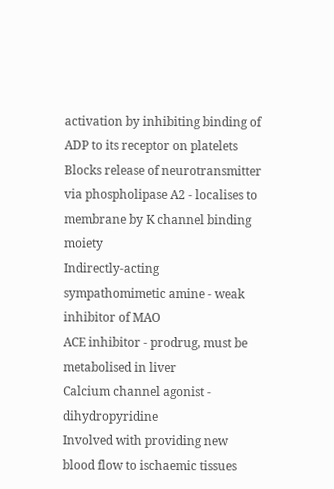activation by inhibiting binding of ADP to its receptor on platelets
Blocks release of neurotransmitter via phospholipase A2 - localises to membrane by K channel binding moiety
Indirectly-acting sympathomimetic amine - weak inhibitor of MAO
ACE inhibitor - prodrug, must be metabolised in liver
Calcium channel agonist - dihydropyridine
Involved with providing new blood flow to ischaemic tissues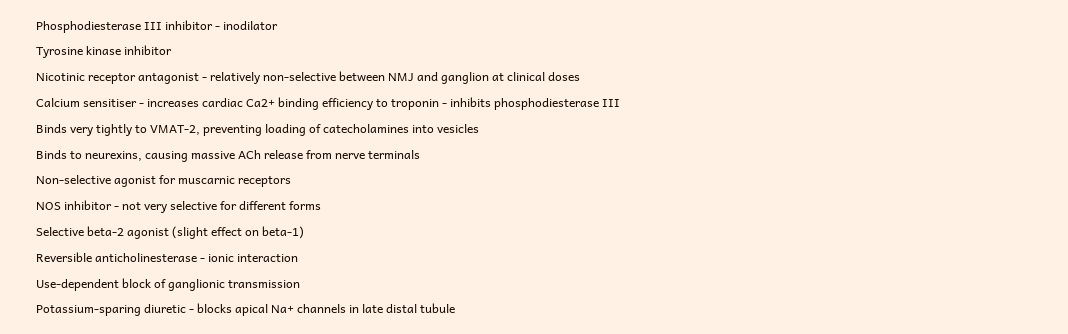Phosphodiesterase III inhibitor - inodilator
Tyrosine kinase inhibitor
Nicotinic receptor antagonist - relatively non-selective between NMJ and ganglion at clinical doses
Calcium sensitiser - increases cardiac Ca2+ binding efficiency to troponin - inhibits phosphodiesterase III
Binds very tightly to VMAT-2, preventing loading of catecholamines into vesicles
Binds to neurexins, causing massive ACh release from nerve terminals
Non-selective agonist for muscarnic receptors
NOS inhibitor - not very selective for different forms
Selective beta-2 agonist (slight effect on beta-1)
Reversible anticholinesterase - ionic interaction
Use-dependent block of ganglionic transmission
Potassium-sparing diuretic - blocks apical Na+ channels in late distal tubule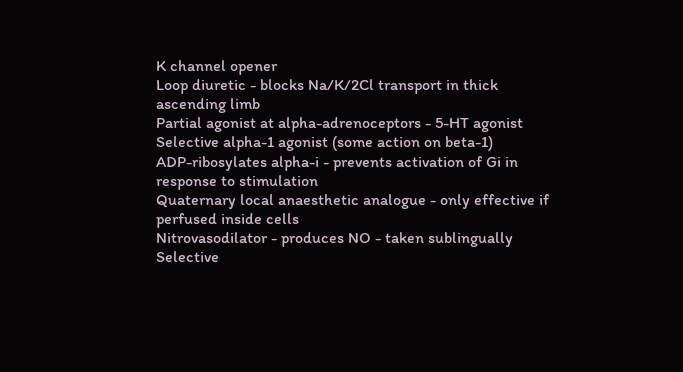K channel opener
Loop diuretic - blocks Na/K/2Cl transport in thick ascending limb
Partial agonist at alpha-adrenoceptors - 5-HT agonist
Selective alpha-1 agonist (some action on beta-1)
ADP-ribosylates alpha-i - prevents activation of Gi in response to stimulation
Quaternary local anaesthetic analogue - only effective if perfused inside cells
Nitrovasodilator - produces NO - taken sublingually
Selective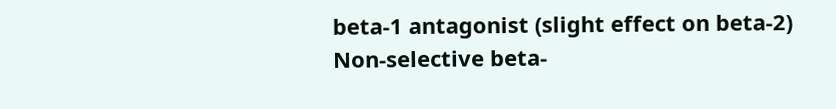beta-1 antagonist (slight effect on beta-2)
Non-selective beta-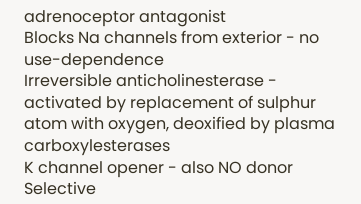adrenoceptor antagonist
Blocks Na channels from exterior - no use-dependence
Irreversible anticholinesterase - activated by replacement of sulphur atom with oxygen, deoxified by plasma carboxylesterases
K channel opener - also NO donor
Selective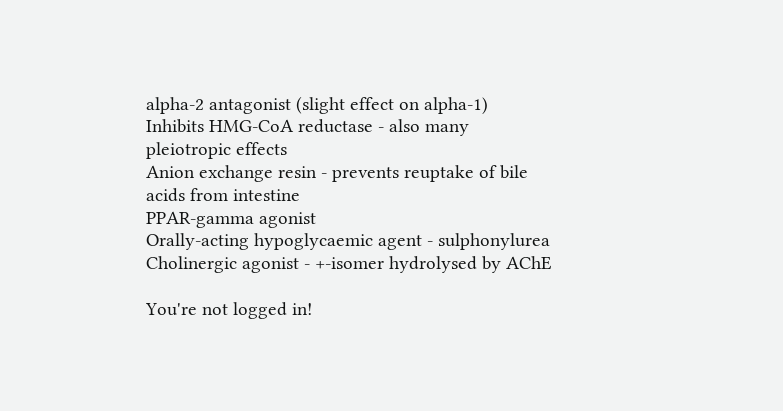alpha-2 antagonist (slight effect on alpha-1)
Inhibits HMG-CoA reductase - also many pleiotropic effects
Anion exchange resin - prevents reuptake of bile acids from intestine
PPAR-gamma agonist
Orally-acting hypoglycaemic agent - sulphonylurea
Cholinergic agonist - +-isomer hydrolysed by AChE

You're not logged in!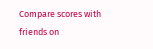Compare scores with friends on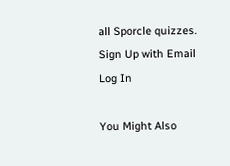all Sporcle quizzes.
Sign Up with Email
Log In

You Might Also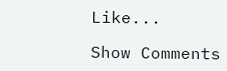Like...

Show Comments